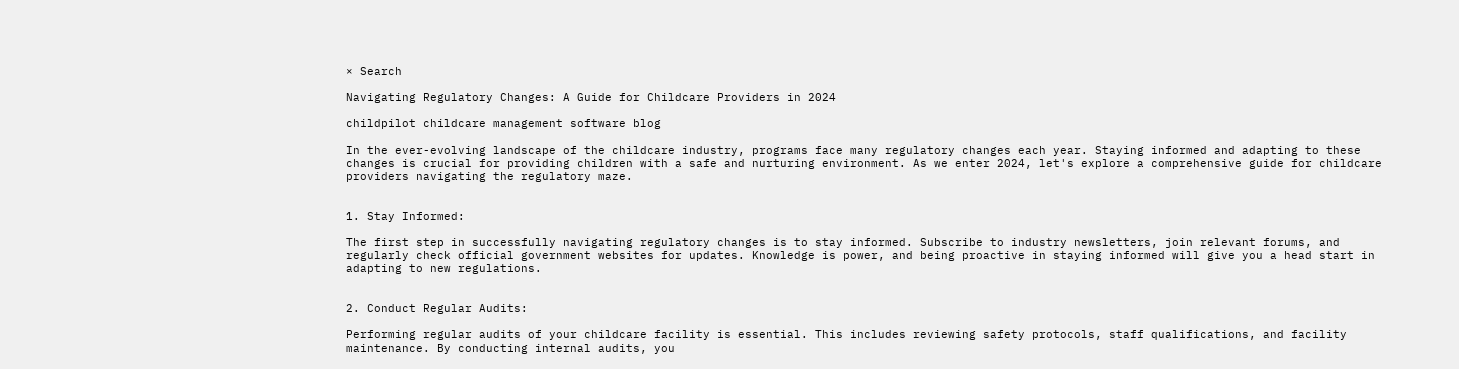× Search

Navigating Regulatory Changes: A Guide for Childcare Providers in 2024

childpilot childcare management software blog

In the ever-evolving landscape of the childcare industry, programs face many regulatory changes each year. Staying informed and adapting to these changes is crucial for providing children with a safe and nurturing environment. As we enter 2024, let's explore a comprehensive guide for childcare providers navigating the regulatory maze.


1. Stay Informed:

The first step in successfully navigating regulatory changes is to stay informed. Subscribe to industry newsletters, join relevant forums, and regularly check official government websites for updates. Knowledge is power, and being proactive in staying informed will give you a head start in adapting to new regulations.


2. Conduct Regular Audits:

Performing regular audits of your childcare facility is essential. This includes reviewing safety protocols, staff qualifications, and facility maintenance. By conducting internal audits, you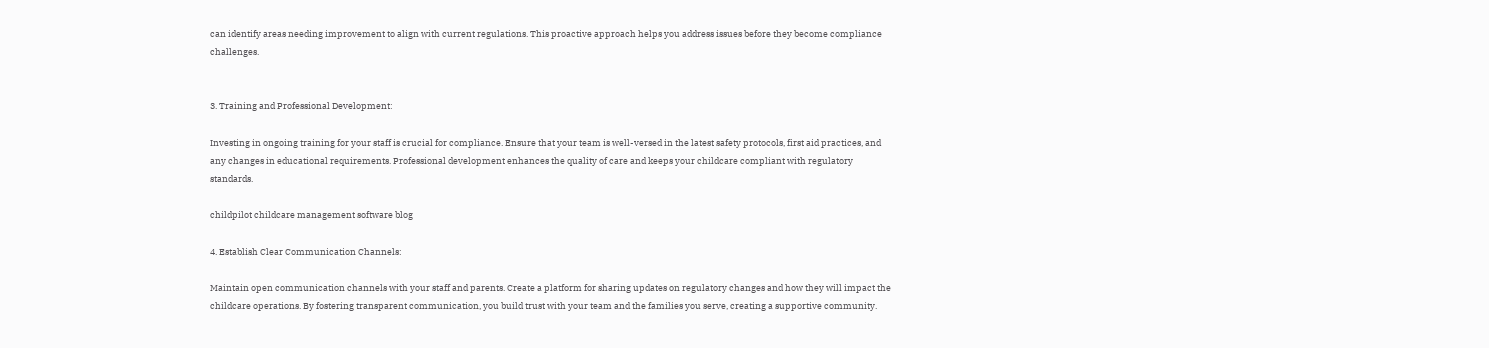can identify areas needing improvement to align with current regulations. This proactive approach helps you address issues before they become compliance challenges.


3. Training and Professional Development:

Investing in ongoing training for your staff is crucial for compliance. Ensure that your team is well-versed in the latest safety protocols, first aid practices, and any changes in educational requirements. Professional development enhances the quality of care and keeps your childcare compliant with regulatory standards.

childpilot childcare management software blog

4. Establish Clear Communication Channels:

Maintain open communication channels with your staff and parents. Create a platform for sharing updates on regulatory changes and how they will impact the childcare operations. By fostering transparent communication, you build trust with your team and the families you serve, creating a supportive community.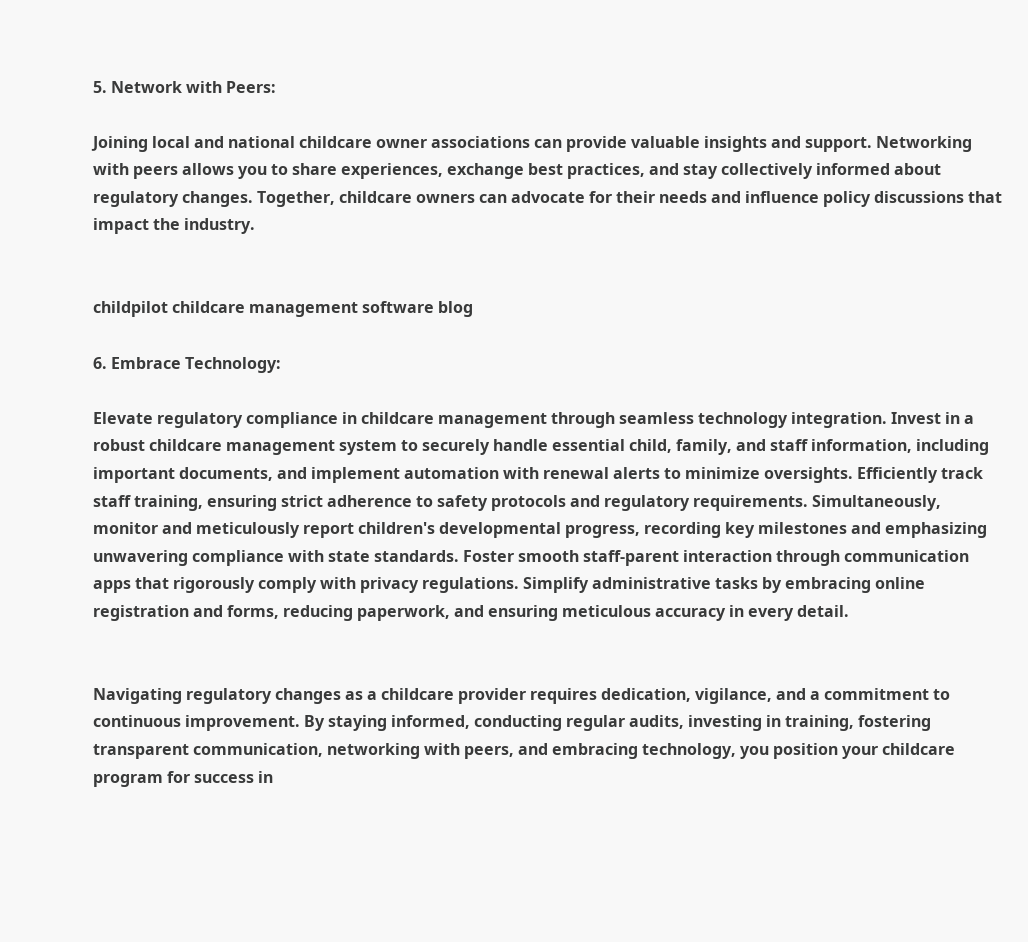5. Network with Peers:

Joining local and national childcare owner associations can provide valuable insights and support. Networking with peers allows you to share experiences, exchange best practices, and stay collectively informed about regulatory changes. Together, childcare owners can advocate for their needs and influence policy discussions that impact the industry.


childpilot childcare management software blog

6. Embrace Technology:

Elevate regulatory compliance in childcare management through seamless technology integration. Invest in a robust childcare management system to securely handle essential child, family, and staff information, including important documents, and implement automation with renewal alerts to minimize oversights. Efficiently track staff training, ensuring strict adherence to safety protocols and regulatory requirements. Simultaneously, monitor and meticulously report children's developmental progress, recording key milestones and emphasizing unwavering compliance with state standards. Foster smooth staff-parent interaction through communication apps that rigorously comply with privacy regulations. Simplify administrative tasks by embracing online registration and forms, reducing paperwork, and ensuring meticulous accuracy in every detail.


Navigating regulatory changes as a childcare provider requires dedication, vigilance, and a commitment to continuous improvement. By staying informed, conducting regular audits, investing in training, fostering transparent communication, networking with peers, and embracing technology, you position your childcare program for success in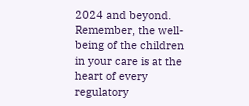2024 and beyond. Remember, the well-being of the children in your care is at the heart of every regulatory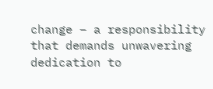change – a responsibility that demands unwavering dedication to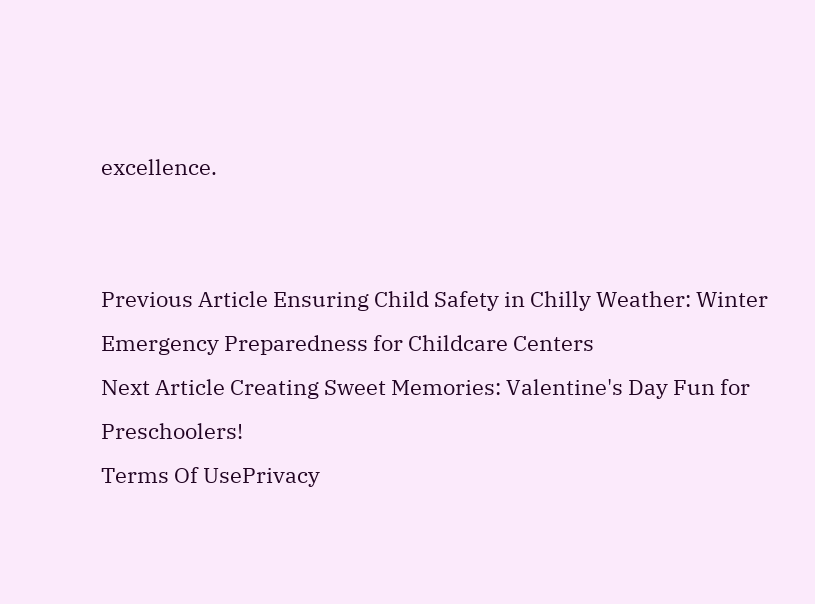excellence.


Previous Article Ensuring Child Safety in Chilly Weather: Winter Emergency Preparedness for Childcare Centers
Next Article Creating Sweet Memories: Valentine's Day Fun for Preschoolers!
Terms Of UsePrivacy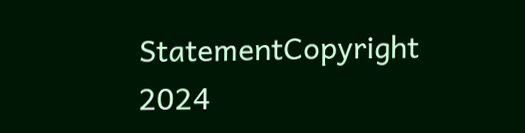StatementCopyright 2024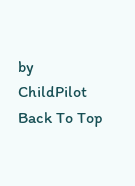by ChildPilot
Back To Top